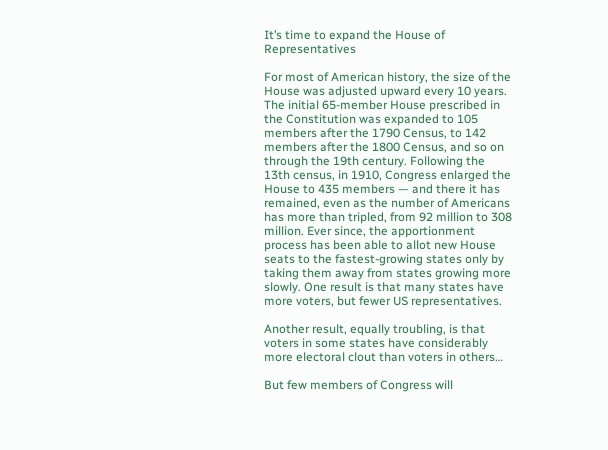It’s time to expand the House of Representatives

For most of American history, the size of the House was adjusted upward every 10 years. The initial 65-member House prescribed in the Constitution was expanded to 105 members after the 1790 Census, to 142 members after the 1800 Census, and so on through the 19th century. Following the 13th census, in 1910, Congress enlarged the House to 435 members — and there it has remained, even as the number of Americans has more than tripled, from 92 million to 308 million. Ever since, the apportionment process has been able to allot new House seats to the fastest-growing states only by taking them away from states growing more slowly. One result is that many states have more voters, but fewer US representatives.

Another result, equally troubling, is that voters in some states have considerably more electoral clout than voters in others…

But few members of Congress will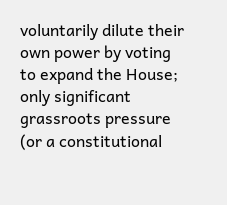voluntarily dilute their own power by voting to expand the House; only significant grassroots pressure (or a constitutional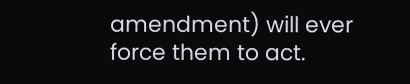amendment) will ever force them to act.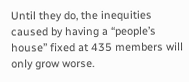Until they do, the inequities caused by having a “people’s house’’ fixed at 435 members will only grow worse.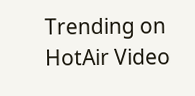Trending on HotAir Video